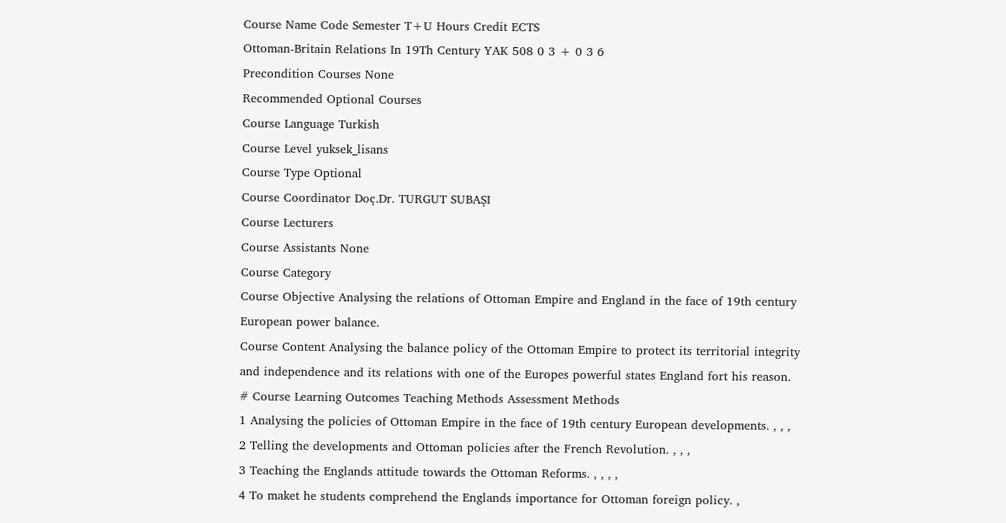Course Name Code Semester T+U Hours Credit ECTS
Ottoman-Britain Relations In 19Th Century YAK 508 0 3 + 0 3 6
Precondition Courses None
Recommended Optional Courses
Course Language Turkish
Course Level yuksek_lisans
Course Type Optional
Course Coordinator Doç.Dr. TURGUT SUBAŞI
Course Lecturers
Course Assistants None
Course Category
Course Objective Analysing the relations of Ottoman Empire and England in the face of 19th century European power balance.
Course Content Analysing the balance policy of the Ottoman Empire to protect its territorial integrity and independence and its relations with one of the Europes powerful states England fort his reason.
# Course Learning Outcomes Teaching Methods Assessment Methods
1 Analysing the policies of Ottoman Empire in the face of 19th century European developments. , , ,
2 Telling the developments and Ottoman policies after the French Revolution. , , ,
3 Teaching the Englands attitude towards the Ottoman Reforms. , , , ,
4 To maket he students comprehend the Englands importance for Ottoman foreign policy. ,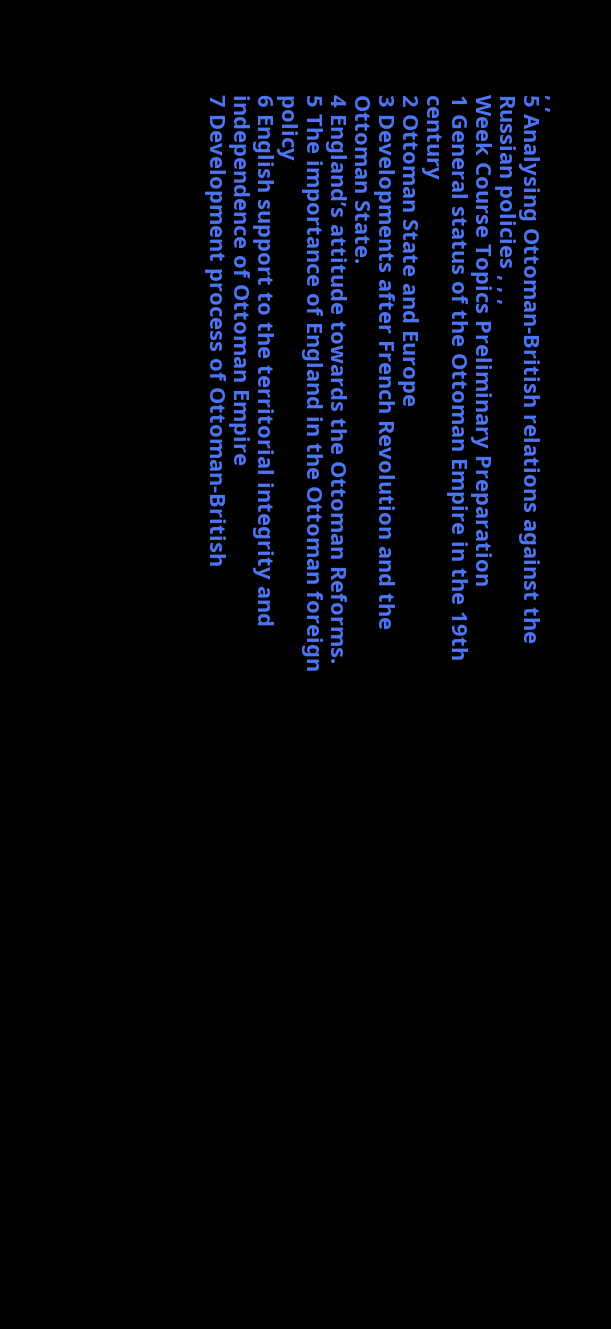, ,
5 Analysing Ottoman-British relations against the Russian policies , , ,
Week Course Topics Preliminary Preparation
1 General status of the Ottoman Empire in the 19th century
2 Ottoman State and Europe
3 Developments after French Revolution and the Ottoman State.
4 England’s attitude towards the Ottoman Reforms.
5 The importance of England in the Ottoman foreign policy
6 English support to the territorial integrity and independence of Ottoman Empire
7 Development process of Ottoman-British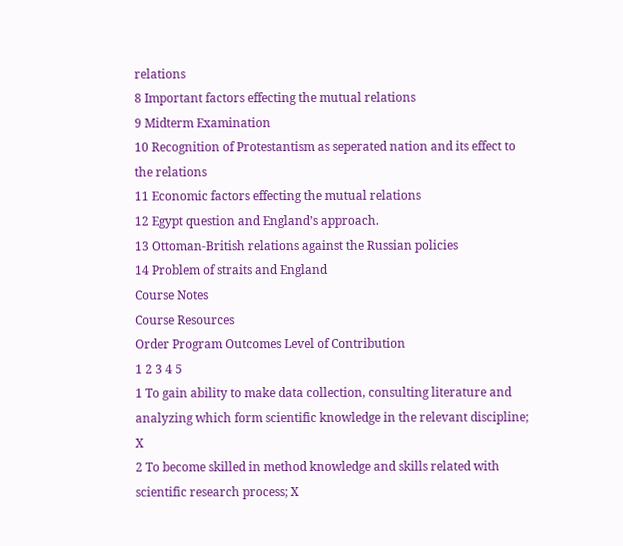relations
8 Important factors effecting the mutual relations
9 Midterm Examination
10 Recognition of Protestantism as seperated nation and its effect to the relations
11 Economic factors effecting the mutual relations
12 Egypt question and England’s approach.
13 Ottoman-British relations against the Russian policies
14 Problem of straits and England
Course Notes
Course Resources
Order Program Outcomes Level of Contribution
1 2 3 4 5
1 To gain ability to make data collection, consulting literature and analyzing which form scientific knowledge in the relevant discipline; X
2 To become skilled in method knowledge and skills related with scientific research process; X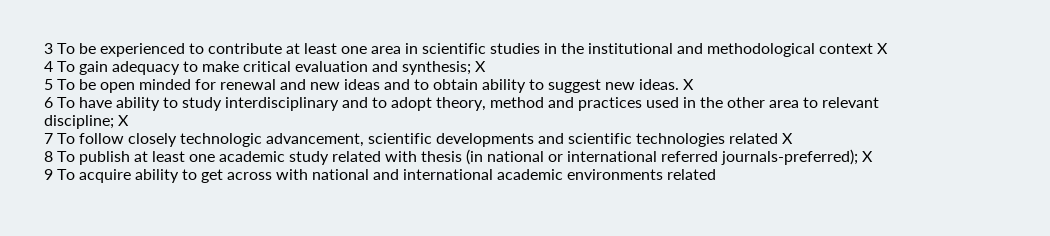3 To be experienced to contribute at least one area in scientific studies in the institutional and methodological context X
4 To gain adequacy to make critical evaluation and synthesis; X
5 To be open minded for renewal and new ideas and to obtain ability to suggest new ideas. X
6 To have ability to study interdisciplinary and to adopt theory, method and practices used in the other area to relevant discipline; X
7 To follow closely technologic advancement, scientific developments and scientific technologies related X
8 To publish at least one academic study related with thesis (in national or international referred journals-preferred); X
9 To acquire ability to get across with national and international academic environments related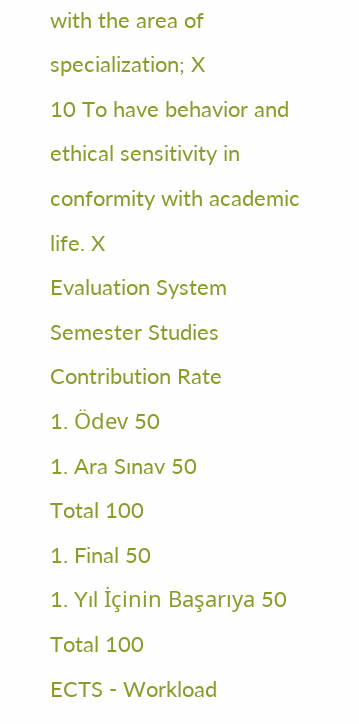with the area of specialization; X
10 To have behavior and ethical sensitivity in conformity with academic life. X
Evaluation System
Semester Studies Contribution Rate
1. Ödev 50
1. Ara Sınav 50
Total 100
1. Final 50
1. Yıl İçinin Başarıya 50
Total 100
ECTS - Workload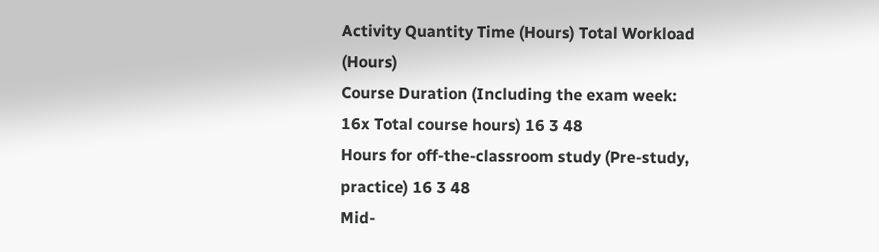Activity Quantity Time (Hours) Total Workload (Hours)
Course Duration (Including the exam week: 16x Total course hours) 16 3 48
Hours for off-the-classroom study (Pre-study, practice) 16 3 48
Mid-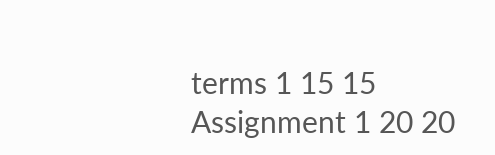terms 1 15 15
Assignment 1 20 20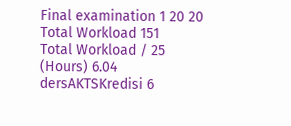Final examination 1 20 20
Total Workload 151
Total Workload / 25 (Hours) 6.04
dersAKTSKredisi 6